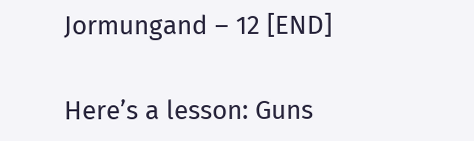Jormungand – 12 [END]

Here’s a lesson: Guns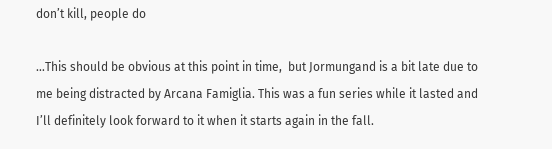don’t kill, people do

…This should be obvious at this point in time,  but Jormungand is a bit late due to me being distracted by Arcana Famiglia. This was a fun series while it lasted and I’ll definitely look forward to it when it starts again in the fall.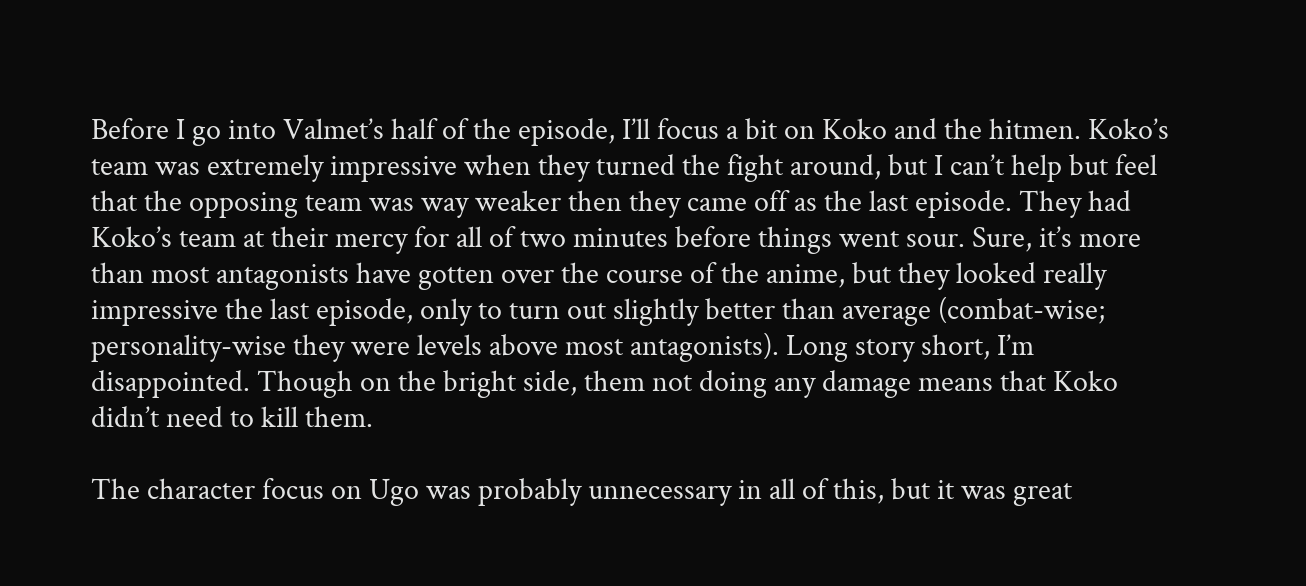Before I go into Valmet’s half of the episode, I’ll focus a bit on Koko and the hitmen. Koko’s team was extremely impressive when they turned the fight around, but I can’t help but feel that the opposing team was way weaker then they came off as the last episode. They had Koko’s team at their mercy for all of two minutes before things went sour. Sure, it’s more than most antagonists have gotten over the course of the anime, but they looked really impressive the last episode, only to turn out slightly better than average (combat-wise; personality-wise they were levels above most antagonists). Long story short, I’m disappointed. Though on the bright side, them not doing any damage means that Koko didn’t need to kill them.

The character focus on Ugo was probably unnecessary in all of this, but it was great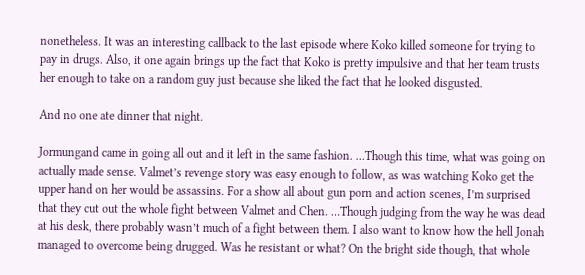nonetheless. It was an interesting callback to the last episode where Koko killed someone for trying to pay in drugs. Also, it one again brings up the fact that Koko is pretty impulsive and that her team trusts her enough to take on a random guy just because she liked the fact that he looked disgusted.

And no one ate dinner that night.

Jormungand came in going all out and it left in the same fashion. …Though this time, what was going on actually made sense. Valmet’s revenge story was easy enough to follow, as was watching Koko get the upper hand on her would be assassins. For a show all about gun porn and action scenes, I’m surprised that they cut out the whole fight between Valmet and Chen. …Though judging from the way he was dead at his desk, there probably wasn’t much of a fight between them. I also want to know how the hell Jonah managed to overcome being drugged. Was he resistant or what? On the bright side though, that whole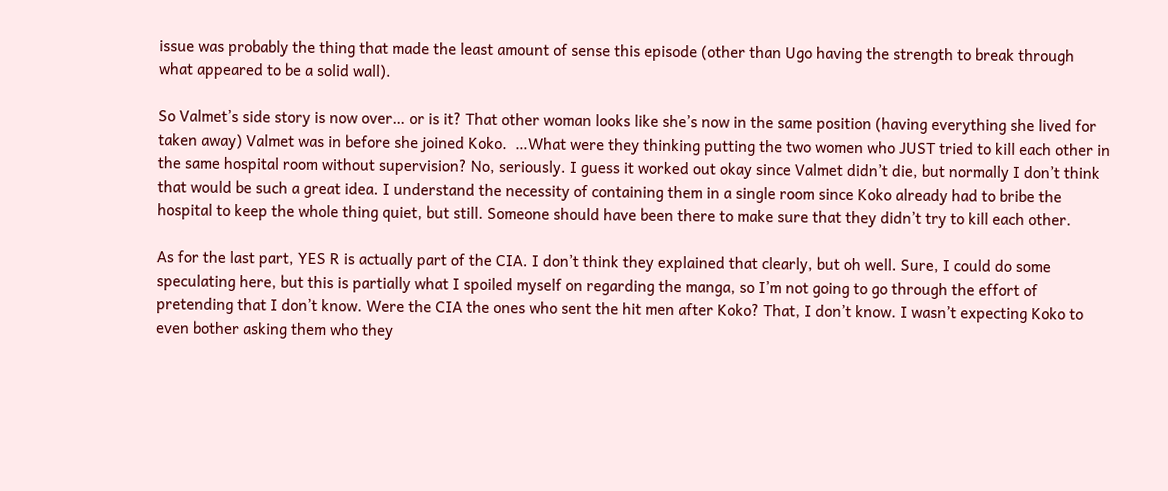issue was probably the thing that made the least amount of sense this episode (other than Ugo having the strength to break through what appeared to be a solid wall).

So Valmet’s side story is now over… or is it? That other woman looks like she’s now in the same position (having everything she lived for taken away) Valmet was in before she joined Koko.  …What were they thinking putting the two women who JUST tried to kill each other in the same hospital room without supervision? No, seriously. I guess it worked out okay since Valmet didn’t die, but normally I don’t think that would be such a great idea. I understand the necessity of containing them in a single room since Koko already had to bribe the hospital to keep the whole thing quiet, but still. Someone should have been there to make sure that they didn’t try to kill each other.

As for the last part, YES R is actually part of the CIA. I don’t think they explained that clearly, but oh well. Sure, I could do some speculating here, but this is partially what I spoiled myself on regarding the manga, so I’m not going to go through the effort of pretending that I don’t know. Were the CIA the ones who sent the hit men after Koko? That, I don’t know. I wasn’t expecting Koko to even bother asking them who they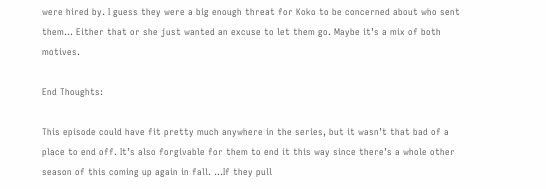were hired by. I guess they were a big enough threat for Koko to be concerned about who sent them… Either that or she just wanted an excuse to let them go. Maybe it’s a mix of both motives.

End Thoughts:

This episode could have fit pretty much anywhere in the series, but it wasn’t that bad of a place to end off. It’s also forgivable for them to end it this way since there’s a whole other season of this coming up again in fall. …If they pull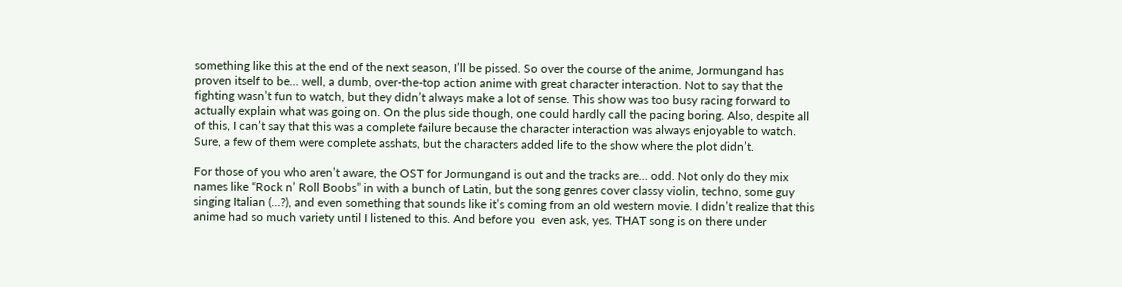something like this at the end of the next season, I’ll be pissed. So over the course of the anime, Jormungand has proven itself to be… well, a dumb, over-the-top action anime with great character interaction. Not to say that the fighting wasn’t fun to watch, but they didn’t always make a lot of sense. This show was too busy racing forward to actually explain what was going on. On the plus side though, one could hardly call the pacing boring. Also, despite all of this, I can’t say that this was a complete failure because the character interaction was always enjoyable to watch. Sure, a few of them were complete asshats, but the characters added life to the show where the plot didn’t.

For those of you who aren’t aware, the OST for Jormungand is out and the tracks are… odd. Not only do they mix names like “Rock n’ Roll Boobs” in with a bunch of Latin, but the song genres cover classy violin, techno, some guy singing Italian (…?), and even something that sounds like it’s coming from an old western movie. I didn’t realize that this anime had so much variety until I listened to this. And before you  even ask, yes. THAT song is on there under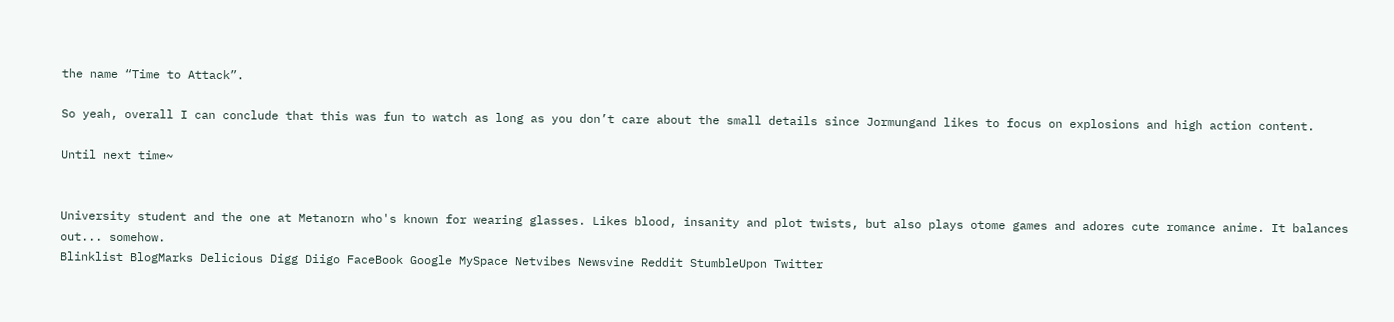the name “Time to Attack”.

So yeah, overall I can conclude that this was fun to watch as long as you don’t care about the small details since Jormungand likes to focus on explosions and high action content.

Until next time~


University student and the one at Metanorn who's known for wearing glasses. Likes blood, insanity and plot twists, but also plays otome games and adores cute romance anime. It balances out... somehow.
Blinklist BlogMarks Delicious Digg Diigo FaceBook Google MySpace Netvibes Newsvine Reddit StumbleUpon Twitter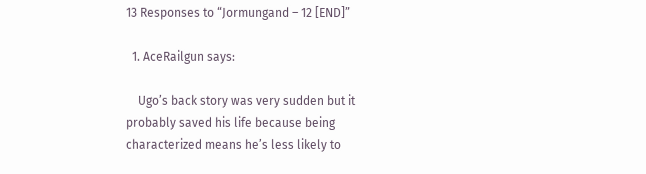13 Responses to “Jormungand – 12 [END]”

  1. AceRailgun says:

    Ugo’s back story was very sudden but it probably saved his life because being characterized means he’s less likely to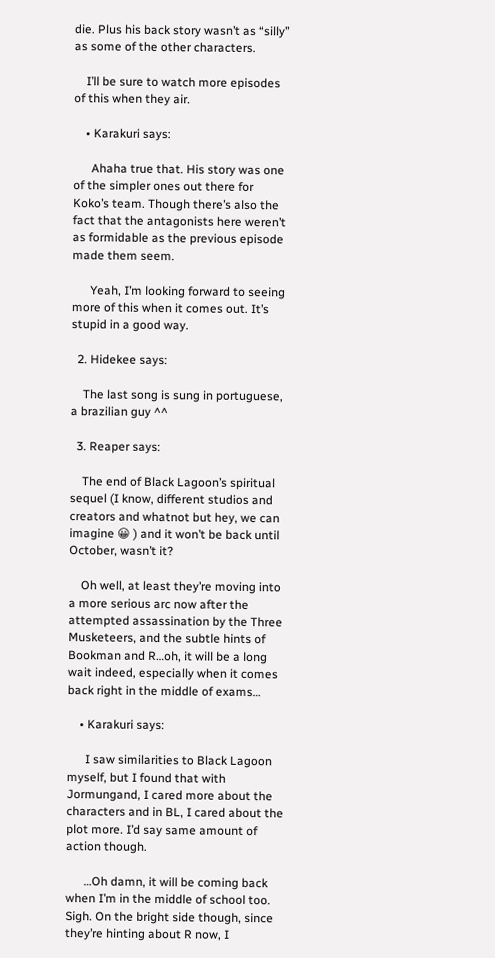die. Plus his back story wasn’t as “silly” as some of the other characters.

    I’ll be sure to watch more episodes of this when they air.

    • Karakuri says:

      Ahaha true that. His story was one of the simpler ones out there for Koko’s team. Though there’s also the fact that the antagonists here weren’t as formidable as the previous episode made them seem.

      Yeah, I’m looking forward to seeing more of this when it comes out. It’s stupid in a good way.

  2. Hidekee says:

    The last song is sung in portuguese, a brazilian guy ^^

  3. Reaper says:

    The end of Black Lagoon’s spiritual sequel (I know, different studios and creators and whatnot but hey, we can imagine 😀 ) and it won’t be back until October, wasn’t it?

    Oh well, at least they’re moving into a more serious arc now after the attempted assassination by the Three Musketeers, and the subtle hints of Bookman and R…oh, it will be a long wait indeed, especially when it comes back right in the middle of exams…

    • Karakuri says:

      I saw similarities to Black Lagoon myself, but I found that with Jormungand, I cared more about the characters and in BL, I cared about the plot more. I’d say same amount of action though.

      …Oh damn, it will be coming back when I’m in the middle of school too. Sigh. On the bright side though, since they’re hinting about R now, I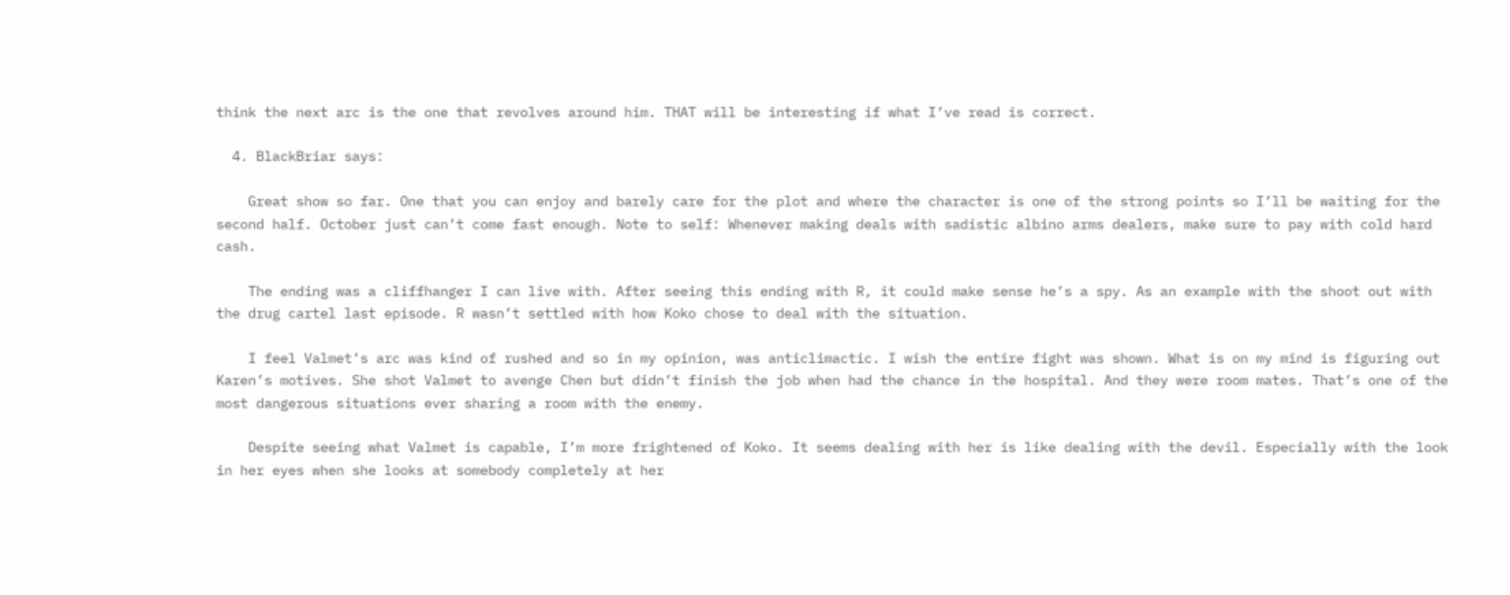think the next arc is the one that revolves around him. THAT will be interesting if what I’ve read is correct.

  4. BlackBriar says:

    Great show so far. One that you can enjoy and barely care for the plot and where the character is one of the strong points so I’ll be waiting for the second half. October just can’t come fast enough. Note to self: Whenever making deals with sadistic albino arms dealers, make sure to pay with cold hard cash.

    The ending was a cliffhanger I can live with. After seeing this ending with R, it could make sense he’s a spy. As an example with the shoot out with the drug cartel last episode. R wasn’t settled with how Koko chose to deal with the situation.

    I feel Valmet’s arc was kind of rushed and so in my opinion, was anticlimactic. I wish the entire fight was shown. What is on my mind is figuring out Karen’s motives. She shot Valmet to avenge Chen but didn’t finish the job when had the chance in the hospital. And they were room mates. That’s one of the most dangerous situations ever sharing a room with the enemy.

    Despite seeing what Valmet is capable, I’m more frightened of Koko. It seems dealing with her is like dealing with the devil. Especially with the look in her eyes when she looks at somebody completely at her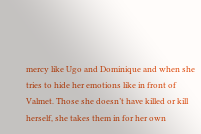mercy like Ugo and Dominique and when she tries to hide her emotions like in front of Valmet. Those she doesn’t have killed or kill herself, she takes them in for her own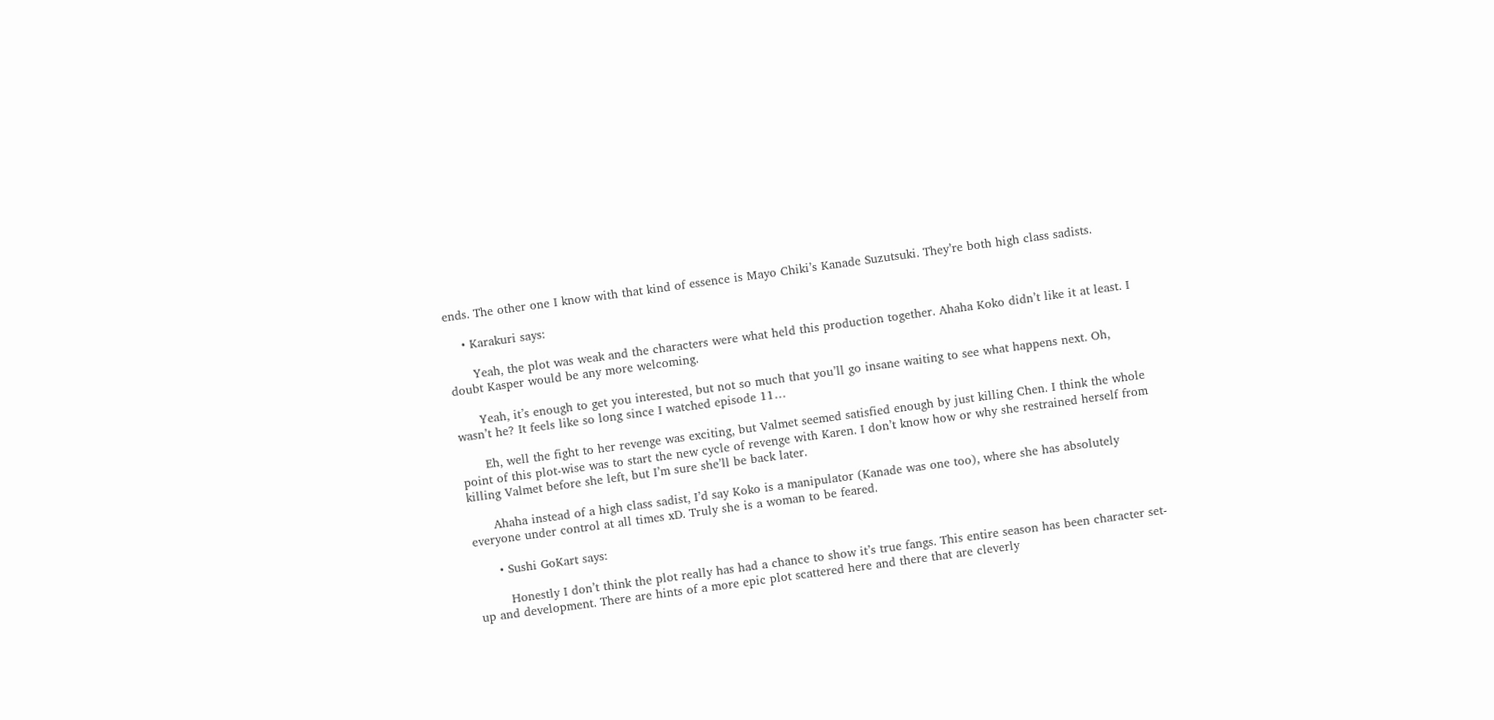ends. The other one I know with that kind of essence is Mayo Chiki’s Kanade Suzutsuki. They’re both high class sadists.

    • Karakuri says:

      Yeah, the plot was weak and the characters were what held this production together. Ahaha Koko didn’t like it at least. I doubt Kasper would be any more welcoming.

      Yeah, it’s enough to get you interested, but not so much that you’ll go insane waiting to see what happens next. Oh, wasn’t he? It feels like so long since I watched episode 11…

      Eh, well the fight to her revenge was exciting, but Valmet seemed satisfied enough by just killing Chen. I think the whole point of this plot-wise was to start the new cycle of revenge with Karen. I don’t know how or why she restrained herself from killing Valmet before she left, but I’m sure she’ll be back later.

      Ahaha instead of a high class sadist, I’d say Koko is a manipulator (Kanade was one too), where she has absolutely everyone under control at all times xD. Truly she is a woman to be feared.

      • Sushi GoKart says:

        Honestly I don’t think the plot really has had a chance to show it’s true fangs. This entire season has been character set-up and development. There are hints of a more epic plot scattered here and there that are cleverly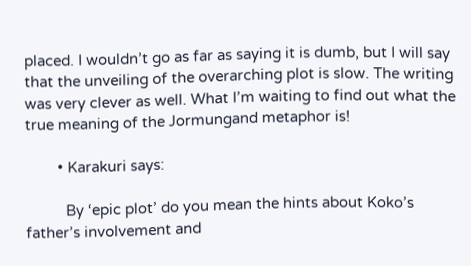placed. I wouldn’t go as far as saying it is dumb, but I will say that the unveiling of the overarching plot is slow. The writing was very clever as well. What I’m waiting to find out what the true meaning of the Jormungand metaphor is!

        • Karakuri says:

          By ‘epic plot’ do you mean the hints about Koko’s father’s involvement and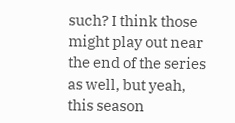such? I think those might play out near the end of the series as well, but yeah, this season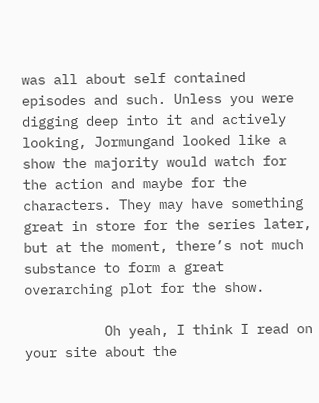was all about self contained episodes and such. Unless you were digging deep into it and actively looking, Jormungand looked like a show the majority would watch for the action and maybe for the characters. They may have something great in store for the series later, but at the moment, there’s not much substance to form a great overarching plot for the show.

          Oh yeah, I think I read on your site about the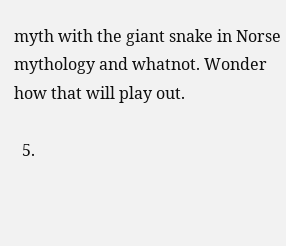myth with the giant snake in Norse mythology and whatnot. Wonder how that will play out.

  5.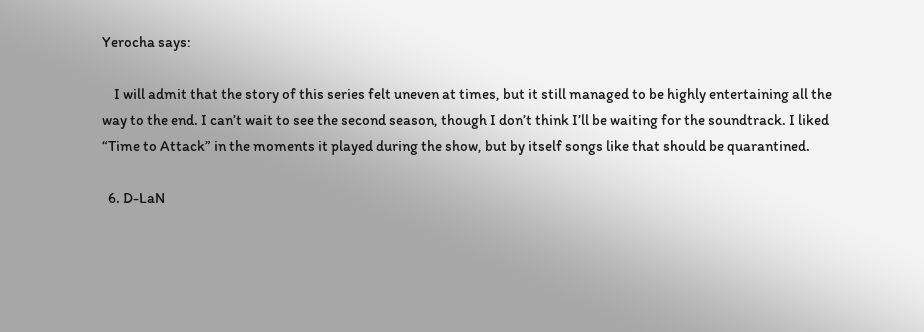Yerocha says:

    I will admit that the story of this series felt uneven at times, but it still managed to be highly entertaining all the way to the end. I can’t wait to see the second season, though I don’t think I’ll be waiting for the soundtrack. I liked “Time to Attack” in the moments it played during the show, but by itself songs like that should be quarantined.

  6. D-LaN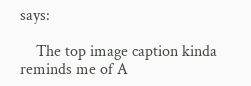says:

    The top image caption kinda reminds me of A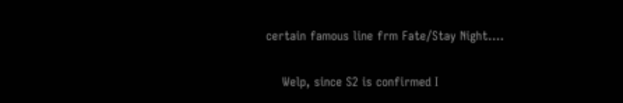certain famous line frm Fate/Stay Night….

    Welp, since S2 is confirmed I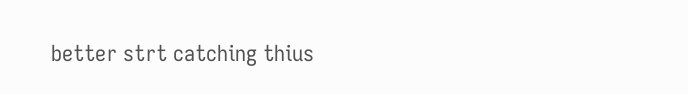better strt catching thius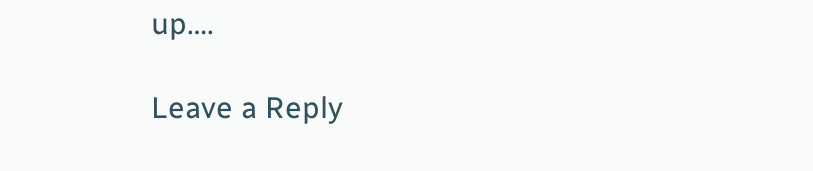up….

Leave a Reply